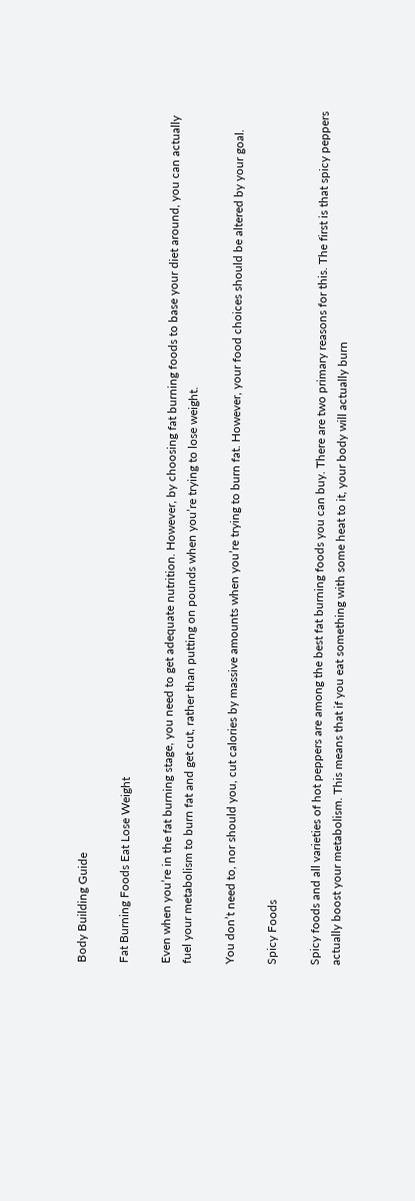Body Building Guide

Fat Burning Foods Eat Lose Weight

Even when you’re in the fat burning stage, you need to get adequate nutrition. However, by choosing fat burning foods to base your diet around, you can actually fuel your metabolism to burn fat and get cut, rather than putting on pounds when you’re trying to lose weight.

You don’t need to, nor should you, cut calories by massive amounts when you’re trying to burn fat. However, your food choices should be altered by your goal.

Spicy Foods

Spicy foods and all varieties of hot peppers are among the best fat burning foods you can buy. There are two primary reasons for this. The first is that spicy peppers actually boost your metabolism. This means that if you eat something with some heat to it, your body will actually burn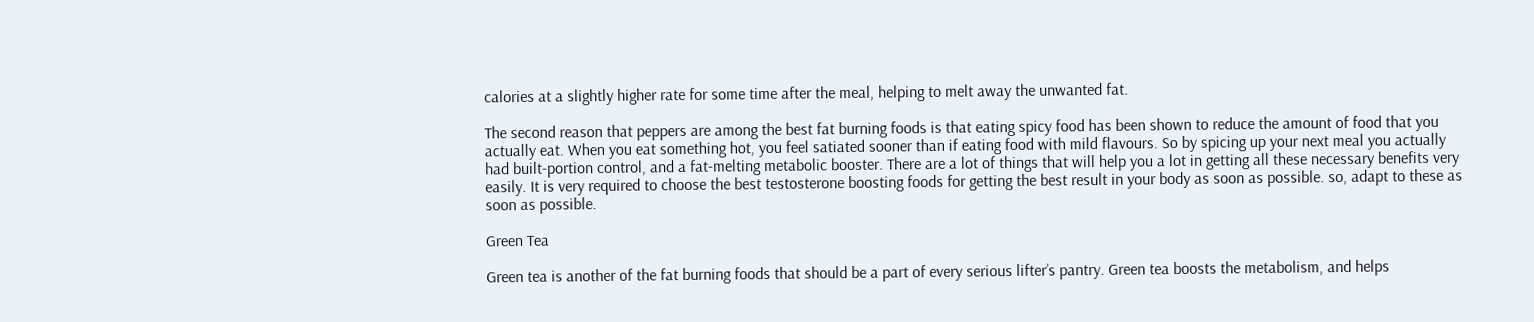calories at a slightly higher rate for some time after the meal, helping to melt away the unwanted fat.

The second reason that peppers are among the best fat burning foods is that eating spicy food has been shown to reduce the amount of food that you actually eat. When you eat something hot, you feel satiated sooner than if eating food with mild flavours. So by spicing up your next meal you actually had built-portion control, and a fat-melting metabolic booster. There are a lot of things that will help you a lot in getting all these necessary benefits very easily. It is very required to choose the best testosterone boosting foods for getting the best result in your body as soon as possible. so, adapt to these as soon as possible.

Green Tea

Green tea is another of the fat burning foods that should be a part of every serious lifter’s pantry. Green tea boosts the metabolism, and helps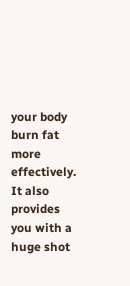your body burn fat more effectively. It also provides you with a huge shot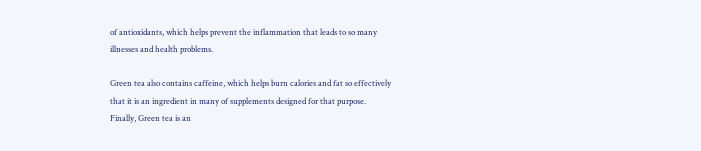of antioxidants, which helps prevent the inflammation that leads to so many illnesses and health problems.

Green tea also contains caffeine, which helps burn calories and fat so effectively that it is an ingredient in many of supplements designed for that purpose. Finally, Green tea is an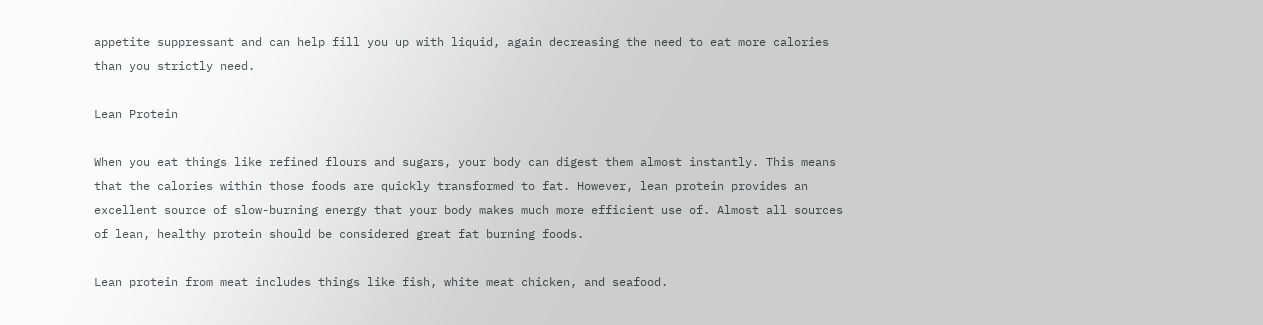appetite suppressant and can help fill you up with liquid, again decreasing the need to eat more calories than you strictly need.

Lean Protein

When you eat things like refined flours and sugars, your body can digest them almost instantly. This means that the calories within those foods are quickly transformed to fat. However, lean protein provides an excellent source of slow-burning energy that your body makes much more efficient use of. Almost all sources of lean, healthy protein should be considered great fat burning foods.

Lean protein from meat includes things like fish, white meat chicken, and seafood.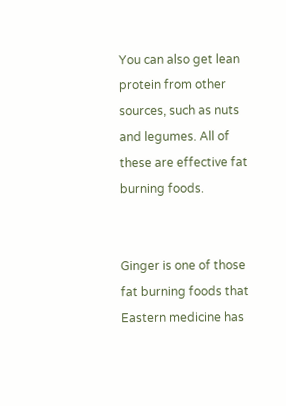You can also get lean protein from other sources, such as nuts and legumes. All of these are effective fat burning foods.


Ginger is one of those fat burning foods that Eastern medicine has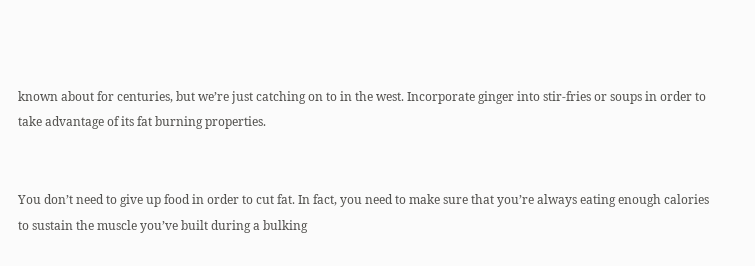known about for centuries, but we’re just catching on to in the west. Incorporate ginger into stir-fries or soups in order to take advantage of its fat burning properties.


You don’t need to give up food in order to cut fat. In fact, you need to make sure that you’re always eating enough calories to sustain the muscle you’ve built during a bulking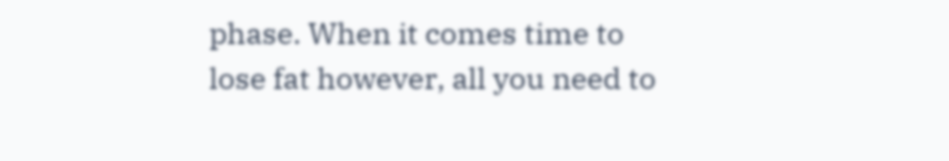phase. When it comes time to lose fat however, all you need to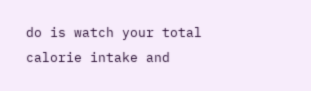do is watch your total calorie intake and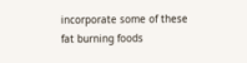incorporate some of these fat burning foods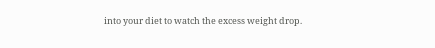into your diet to watch the excess weight drop.